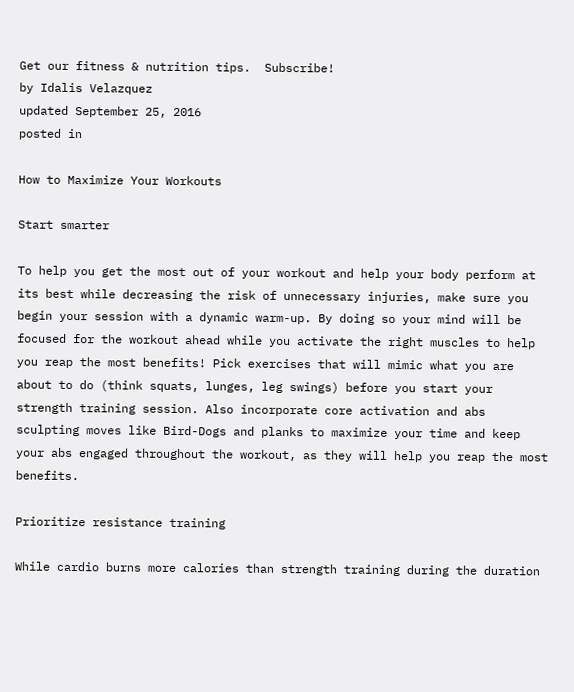Get our fitness & nutrition tips.  Subscribe!
by Idalis Velazquez
updated September 25, 2016
posted in

How to Maximize Your Workouts

Start smarter

To help you get the most out of your workout and help your body perform at its best while decreasing the risk of unnecessary injuries, make sure you begin your session with a dynamic warm-up. By doing so your mind will be focused for the workout ahead while you activate the right muscles to help you reap the most benefits! Pick exercises that will mimic what you are about to do (think squats, lunges, leg swings) before you start your strength training session. Also incorporate core activation and abs sculpting moves like Bird-Dogs and planks to maximize your time and keep your abs engaged throughout the workout, as they will help you reap the most benefits.

Prioritize resistance training

While cardio burns more calories than strength training during the duration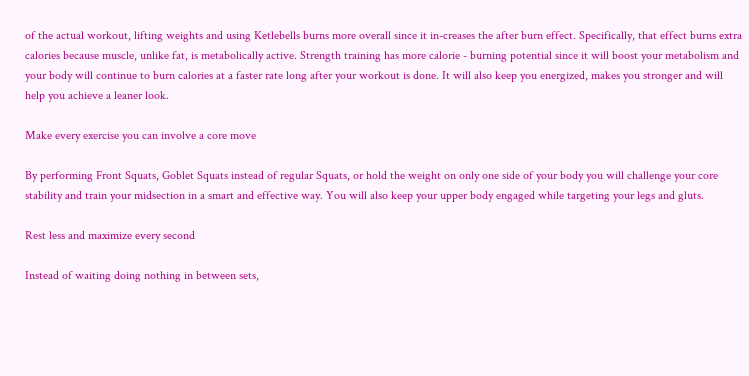of the actual workout, lifting weights and using Ketlebells burns more overall since it in-creases the after burn effect. Specifically, that effect burns extra calories because muscle, unlike fat, is metabolically active. Strength training has more calorie - burning potential since it will boost your metabolism and your body will continue to burn calories at a faster rate long after your workout is done. It will also keep you energized, makes you stronger and will help you achieve a leaner look.

Make every exercise you can involve a core move

By performing Front Squats, Goblet Squats instead of regular Squats, or hold the weight on only one side of your body you will challenge your core stability and train your midsection in a smart and effective way. You will also keep your upper body engaged while targeting your legs and gluts.

Rest less and maximize every second

Instead of waiting doing nothing in between sets,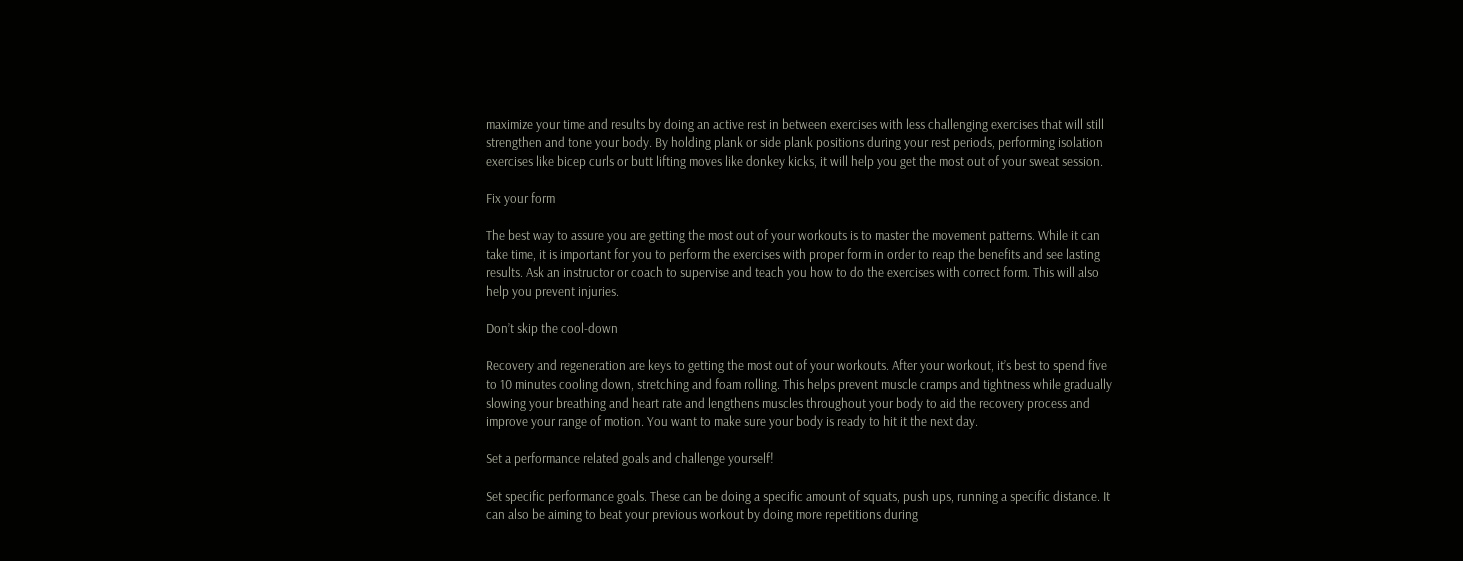maximize your time and results by doing an active rest in between exercises with less challenging exercises that will still strengthen and tone your body. By holding plank or side plank positions during your rest periods, performing isolation exercises like bicep curls or butt lifting moves like donkey kicks, it will help you get the most out of your sweat session.

Fix your form

The best way to assure you are getting the most out of your workouts is to master the movement patterns. While it can take time, it is important for you to perform the exercises with proper form in order to reap the benefits and see lasting results. Ask an instructor or coach to supervise and teach you how to do the exercises with correct form. This will also help you prevent injuries.

Don’t skip the cool-down

Recovery and regeneration are keys to getting the most out of your workouts. After your workout, it’s best to spend five to 10 minutes cooling down, stretching and foam rolling. This helps prevent muscle cramps and tightness while gradually slowing your breathing and heart rate and lengthens muscles throughout your body to aid the recovery process and improve your range of motion. You want to make sure your body is ready to hit it the next day.

Set a performance related goals and challenge yourself!

Set specific performance goals. These can be doing a specific amount of squats, push ups, running a specific distance. It can also be aiming to beat your previous workout by doing more repetitions during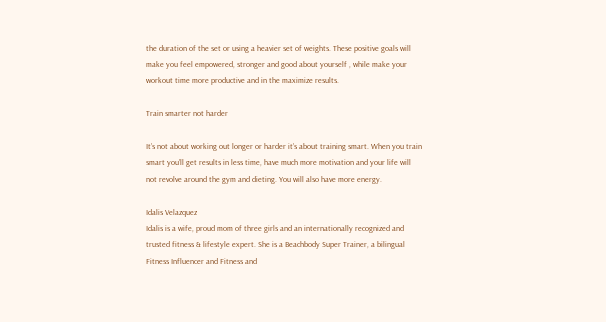the duration of the set or using a heavier set of weights. These positive goals will make you feel empowered, stronger and good about yourself , while make your workout time more productive and in the maximize results.

Train smarter not harder

It’s not about working out longer or harder it’s about training smart. When you train smart you’ll get results in less time, have much more motivation and your life will not revolve around the gym and dieting. You will also have more energy.

Idalis Velazquez
Idalis is a wife, proud mom of three girls and an internationally recognized and trusted fitness & lifestyle expert. She is a Beachbody Super Trainer, a bilingual Fitness Influencer and Fitness and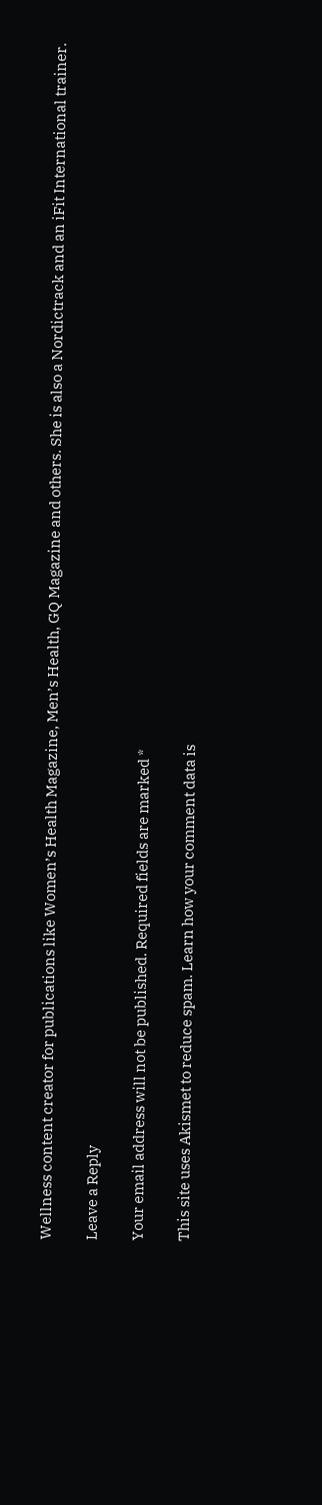Wellness content creator for publications like Women’s Health Magazine, Men’s Health, GQ Magazine and others. She is also a Nordictrack and an iFit International trainer.

Leave a Reply

Your email address will not be published. Required fields are marked *

This site uses Akismet to reduce spam. Learn how your comment data is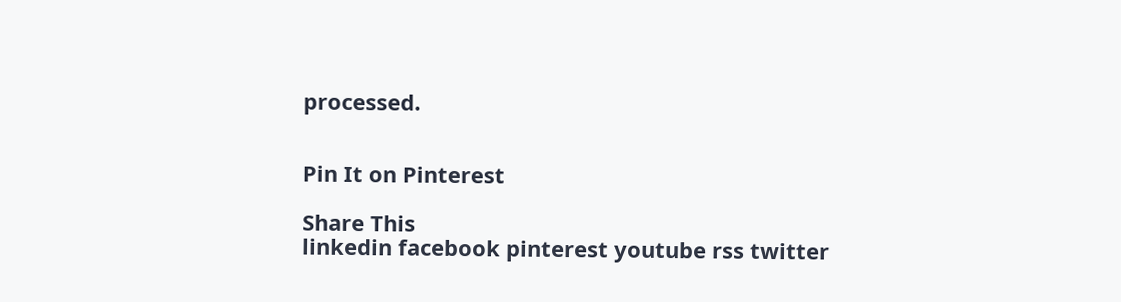processed.


Pin It on Pinterest

Share This
linkedin facebook pinterest youtube rss twitter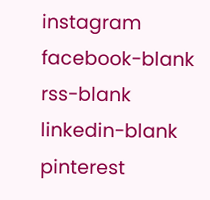instagram facebook-blank rss-blank linkedin-blank pinterest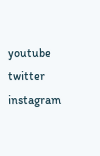youtube twitter instagram